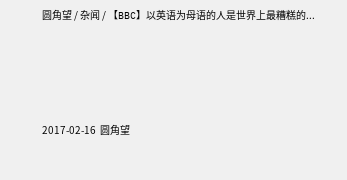圆角望 / 杂闻 / 【BBC】以英语为母语的人是世界上最糟糕的...




2017-02-16  圆角望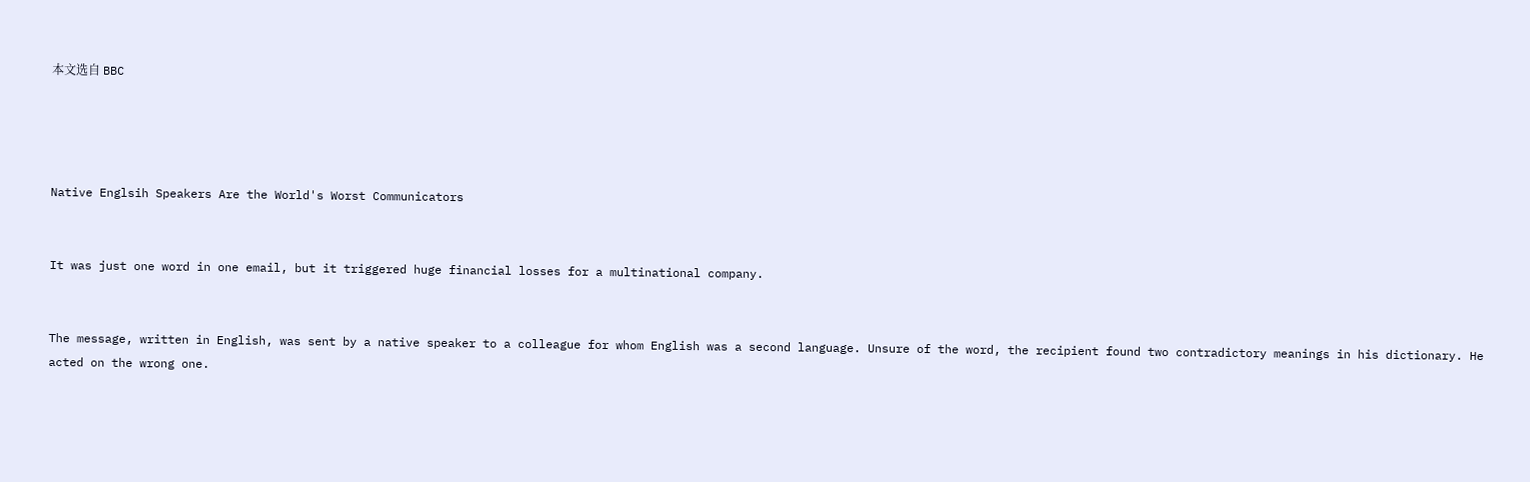本文选自 BBC




Native Englsih Speakers Are the World's Worst Communicators


It was just one word in one email, but it triggered huge financial losses for a multinational company.


The message, written in English, was sent by a native speaker to a colleague for whom English was a second language. Unsure of the word, the recipient found two contradictory meanings in his dictionary. He acted on the wrong one.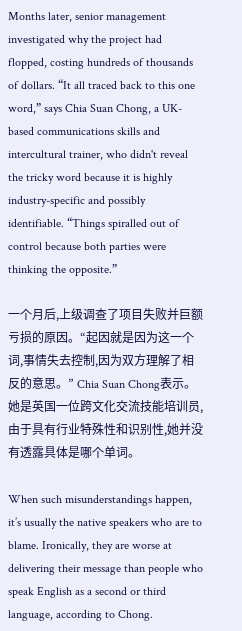Months later, senior management investigated why the project had flopped, costing hundreds of thousands of dollars. “It all traced back to this one word,” says Chia Suan Chong, a UK-based communications skills and intercultural trainer, who didn't reveal the tricky word because it is highly industry-specific and possibly identifiable. “Things spiralled out of control because both parties were thinking the opposite.”

一个月后,上级调查了项目失败并巨额亏损的原因。“起因就是因为这一个词,事情失去控制,因为双方理解了相反的意思。” Chia Suan Chong表示。她是英国一位跨文化交流技能培训员,由于具有行业特殊性和识别性,她并没有透露具体是哪个单词。

When such misunderstandings happen, it’s usually the native speakers who are to blame. Ironically, they are worse at delivering their message than people who speak English as a second or third language, according to Chong.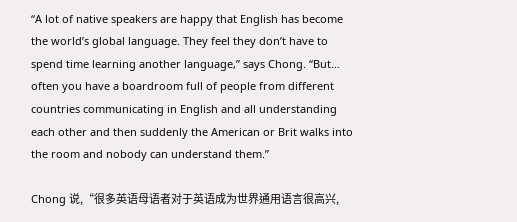“A lot of native speakers are happy that English has become the world’s global language. They feel they don’t have to spend time learning another language,” says Chong. “But… often you have a boardroom full of people from different countries communicating in English and all understanding each other and then suddenly the American or Brit walks into the room and nobody can understand them.”

Chong 说,“很多英语母语者对于英语成为世界通用语言很高兴,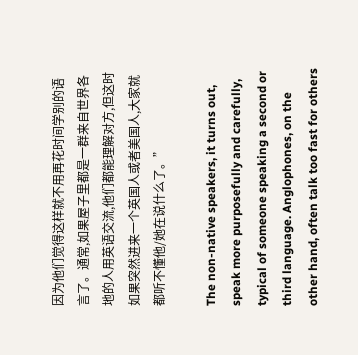因为他们觉得这样就不用再花时间学别的语言了。通常,如果屋子里都是一群来自世界各地的人用英语交流,他们都能理解对方,但这时如果突然进来一个英国人或者美国人,大家就都听不懂他/她在说什么了。”

The non-native speakers, it turns out, speak more purposefully and carefully, typical of someone speaking a second or third language. Anglophones, on the other hand, often talk too fast for others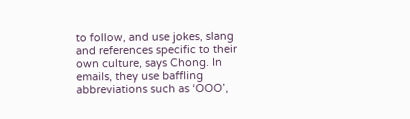to follow, and use jokes, slang and references specific to their own culture, says Chong. In emails, they use baffling abbreviations such as ‘OOO’,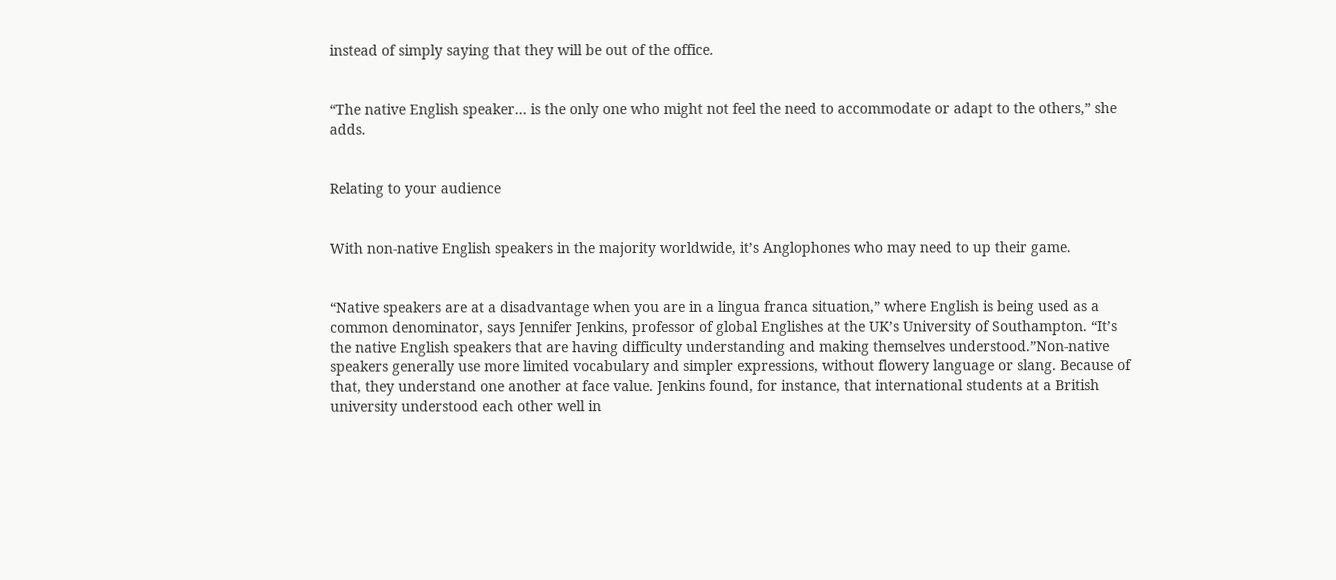instead of simply saying that they will be out of the office.


“The native English speaker… is the only one who might not feel the need to accommodate or adapt to the others,” she adds.


Relating to your audience


With non-native English speakers in the majority worldwide, it’s Anglophones who may need to up their game.


“Native speakers are at a disadvantage when you are in a lingua franca situation,” where English is being used as a common denominator, says Jennifer Jenkins, professor of global Englishes at the UK’s University of Southampton. “It’s the native English speakers that are having difficulty understanding and making themselves understood.”Non-native speakers generally use more limited vocabulary and simpler expressions, without flowery language or slang. Because of that, they understand one another at face value. Jenkins found, for instance, that international students at a British university understood each other well in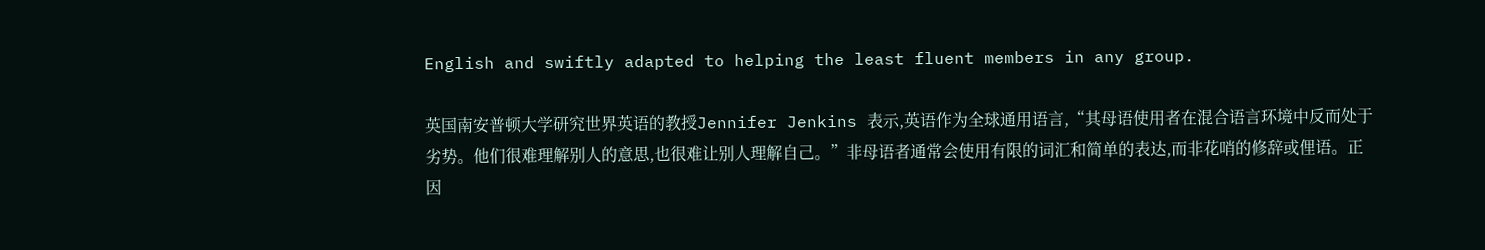English and swiftly adapted to helping the least fluent members in any group.

英国南安普顿大学研究世界英语的教授Jennifer Jenkins 表示,英语作为全球通用语言,“其母语使用者在混合语言环境中反而处于劣势。他们很难理解别人的意思,也很难让别人理解自己。”非母语者通常会使用有限的词汇和简单的表达,而非花哨的修辞或俚语。正因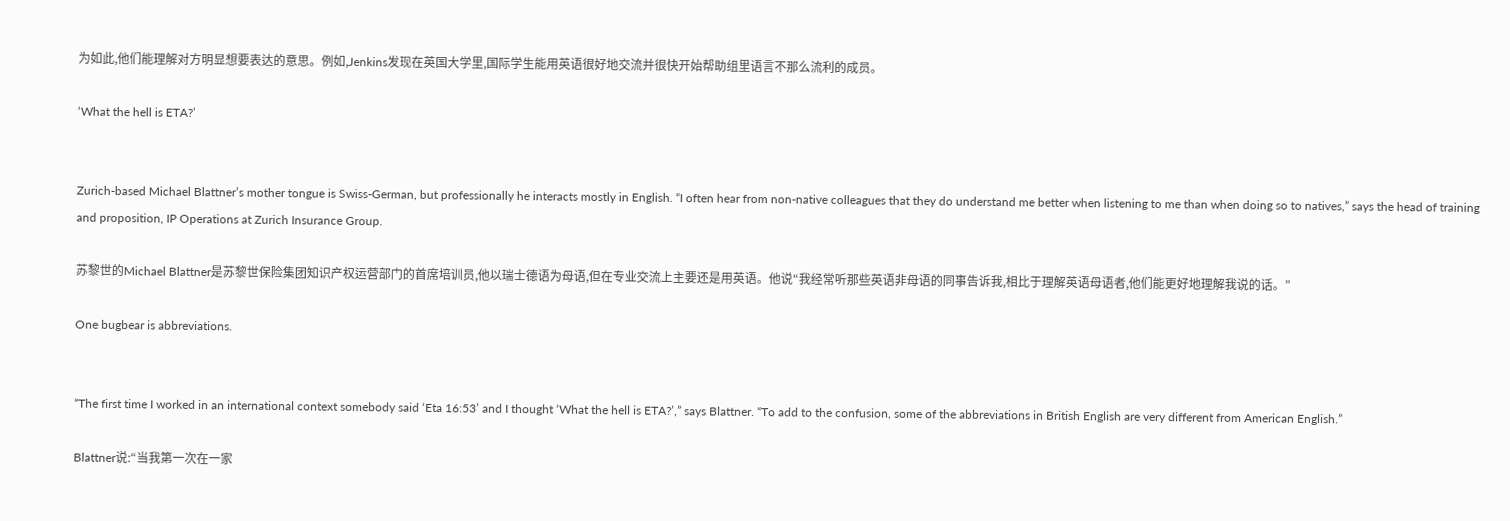为如此,他们能理解对方明显想要表达的意思。例如,Jenkins发现在英国大学里,国际学生能用英语很好地交流并很快开始帮助组里语言不那么流利的成员。

‘What the hell is ETA?’


Zurich-based Michael Blattner’s mother tongue is Swiss-German, but professionally he interacts mostly in English. “I often hear from non-native colleagues that they do understand me better when listening to me than when doing so to natives,” says the head of training and proposition, IP Operations at Zurich Insurance Group.

苏黎世的Michael Blattner是苏黎世保险集团知识产权运营部门的首席培训员,他以瑞士德语为母语,但在专业交流上主要还是用英语。他说“我经常听那些英语非母语的同事告诉我,相比于理解英语母语者,他们能更好地理解我说的话。”

One bugbear is abbreviations.


“The first time I worked in an international context somebody said ‘Eta 16:53’ and I thought ‘What the hell is ETA?’,” says Blattner. “To add to the confusion, some of the abbreviations in British English are very different from American English.”

Blattner说:“当我第一次在一家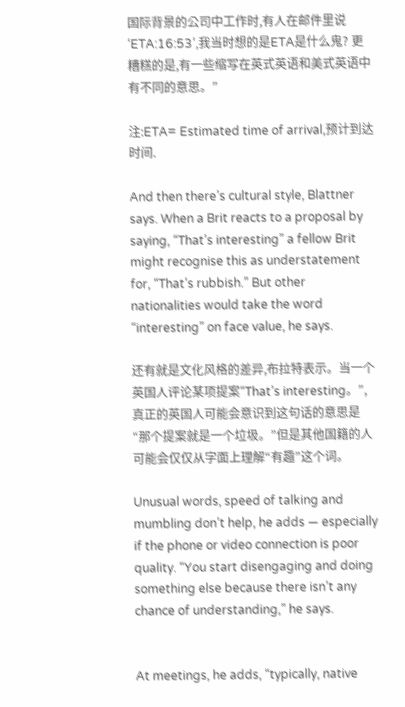国际背景的公司中工作时,有人在邮件里说‘ETA:16:53’,我当时想的是ETA是什么鬼? 更糟糕的是,有一些缩写在英式英语和美式英语中有不同的意思。”

注:ETA= Estimated time of arrival,预计到达时间.

And then there’s cultural style, Blattner says. When a Brit reacts to a proposal by saying, “That’s interesting” a fellow Brit might recognise this as understatement for, “That’s rubbish.” But other nationalities would take the word “interesting” on face value, he says.

还有就是文化风格的差异,布拉特表示。当一个英国人评论某项提案“That’s interesting。”,真正的英国人可能会意识到这句话的意思是“那个提案就是一个垃圾。”但是其他国籍的人可能会仅仅从字面上理解“有趣”这个词。

Unusual words, speed of talking and mumbling don’t help, he adds — especially if the phone or video connection is poor quality. “You start disengaging and doing something else because there isn’t any chance of understanding,” he says.


At meetings, he adds, “typically, native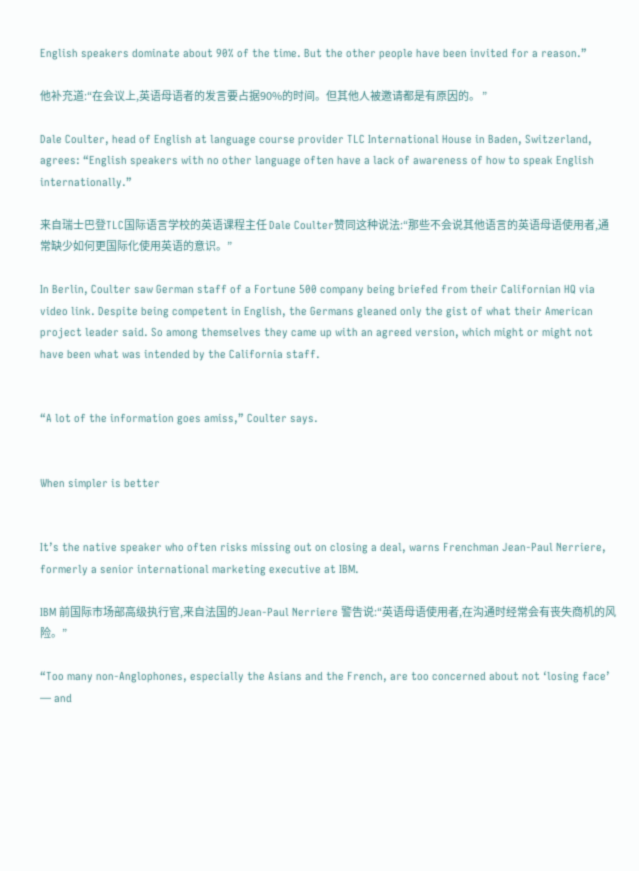English speakers dominate about 90% of the time. But the other people have been invited for a reason.”

他补充道:“在会议上,英语母语者的发言要占据90%的时间。但其他人被邀请都是有原因的。 ”

Dale Coulter, head of English at language course provider TLC International House in Baden, Switzerland, agrees: “English speakers with no other language often have a lack of awareness of how to speak English internationally.”

来自瑞士巴登TLC国际语言学校的英语课程主任 Dale Coulter赞同这种说法:“那些不会说其他语言的英语母语使用者,通常缺少如何更国际化使用英语的意识。”

In Berlin, Coulter saw German staff of a Fortune 500 company being briefed from their Californian HQ via video link. Despite being competent in English, the Germans gleaned only the gist of what their American project leader said. So among themselves they came up with an agreed version, which might or might not have been what was intended by the California staff.


“A lot of the information goes amiss,” Coulter says.


When simpler is better


It’s the native speaker who often risks missing out on closing a deal, warns Frenchman Jean-Paul Nerriere, formerly a senior international marketing executive at IBM.

IBM 前国际市场部高级执行官,来自法国的Jean-Paul Nerriere 警告说:“英语母语使用者,在沟通时经常会有丧失商机的风险。”

“Too many non-Anglophones, especially the Asians and the French, are too concerned about not ‘losing face’ — and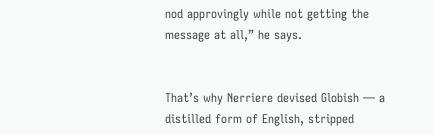nod approvingly while not getting the message at all,” he says.


That’s why Nerriere devised Globish — a distilled form of English, stripped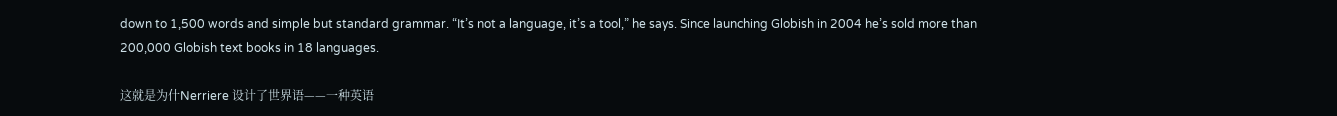down to 1,500 words and simple but standard grammar. “It’s not a language, it’s a tool,” he says. Since launching Globish in 2004 he’s sold more than 200,000 Globish text books in 18 languages.

这就是为什Nerriere 设计了世界语——一种英语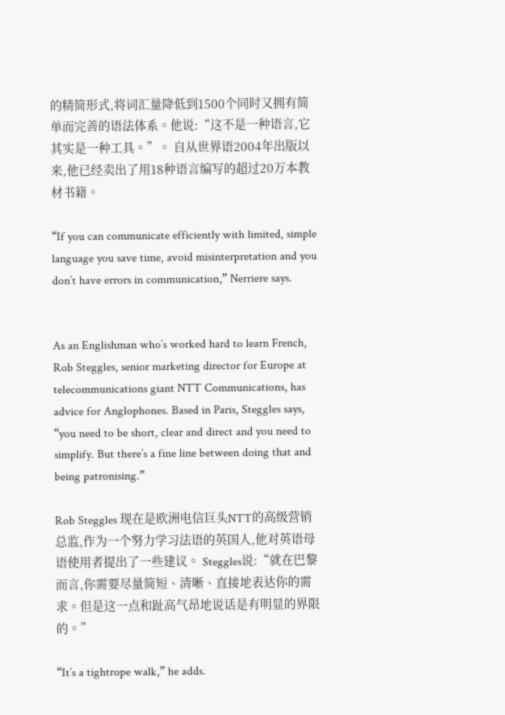的精简形式,将词汇量降低到1500个同时又拥有简单而完善的语法体系。他说:“这不是一种语言,它其实是一种工具。”。 自从世界语2004年出版以来,他已经卖出了用18种语言编写的超过20万本教材书籍。

“If you can communicate efficiently with limited, simple language you save time, avoid misinterpretation and you don’t have errors in communication,” Nerriere says.


As an Englishman who’s worked hard to learn French, Rob Steggles, senior marketing director for Europe at telecommunications giant NTT Communications, has advice for Anglophones. Based in Paris, Steggles says, “you need to be short, clear and direct and you need to simplify. But there’s a fine line between doing that and being patronising.”

Rob Steggles 现在是欧洲电信巨头NTT的高级营销总监,作为一个努力学习法语的英国人,他对英语母语使用者提出了一些建议。 Steggles说:“就在巴黎而言,你需要尽量简短、清晰、直接地表达你的需求。但是这一点和趾高气昂地说话是有明显的界限的。”

“It’s a tightrope walk,” he adds.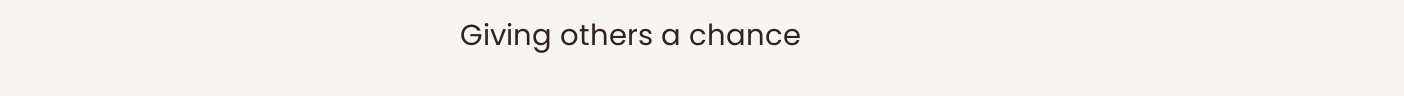Giving others a chance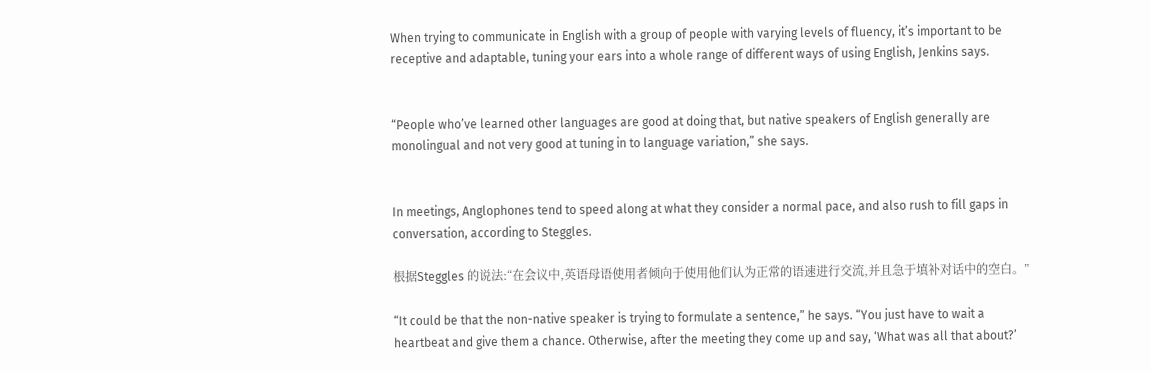When trying to communicate in English with a group of people with varying levels of fluency, it’s important to be receptive and adaptable, tuning your ears into a whole range of different ways of using English, Jenkins says.


“People who’ve learned other languages are good at doing that, but native speakers of English generally are monolingual and not very good at tuning in to language variation,” she says.


In meetings, Anglophones tend to speed along at what they consider a normal pace, and also rush to fill gaps in conversation, according to Steggles.

根据Steggles 的说法:“在会议中,英语母语使用者倾向于使用他们认为正常的语速进行交流,并且急于填补对话中的空白。”

“It could be that the non-native speaker is trying to formulate a sentence,” he says. “You just have to wait a heartbeat and give them a chance. Otherwise, after the meeting they come up and say, ‘What was all that about?’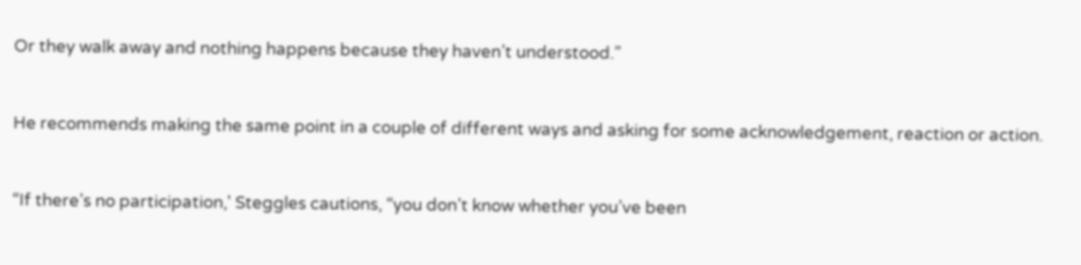Or they walk away and nothing happens because they haven’t understood.”


He recommends making the same point in a couple of different ways and asking for some acknowledgement, reaction or action.


“If there’s no participation,' Steggles cautions, “you don’t know whether you’ve been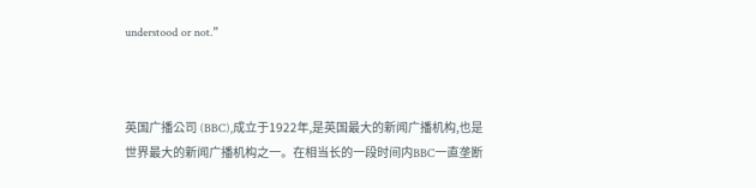understood or not.”



英国广播公司 (BBC),成立于1922年,是英国最大的新闻广播机构,也是世界最大的新闻广播机构之一。在相当长的一段时间内BBC一直垄断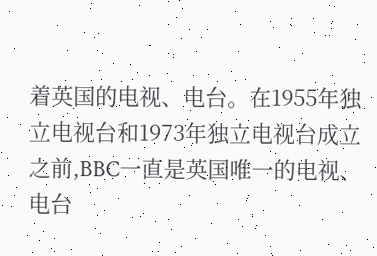着英国的电视、电台。在1955年独立电视台和1973年独立电视台成立之前,BBC一直是英国唯一的电视、电台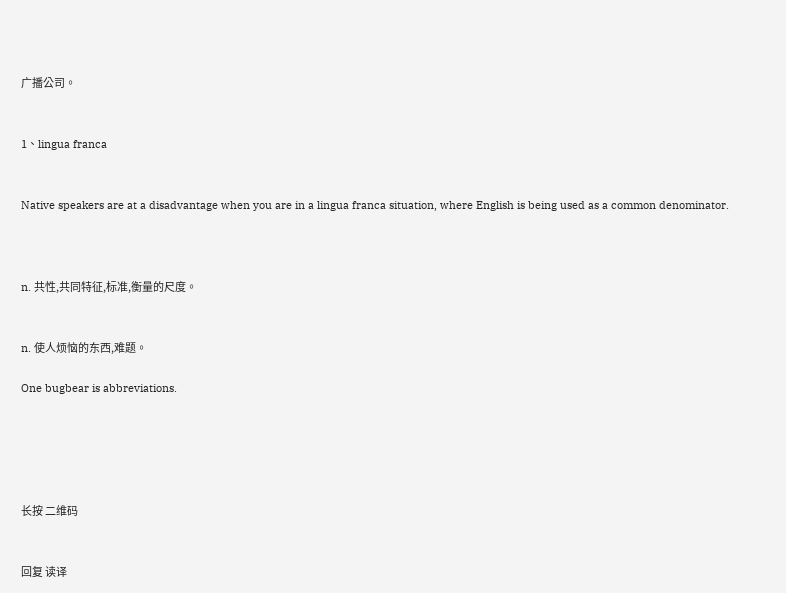广播公司。


1、lingua franca


Native speakers are at a disadvantage when you are in a lingua franca situation, where English is being used as a common denominator.



n. 共性,共同特征,标准,衡量的尺度。


n. 使人烦恼的东西,难题。

One bugbear is abbreviations.





长按 二维码


回复 读译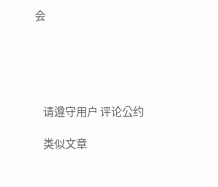会





    请遵守用户 评论公约

    类似文章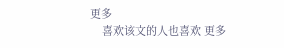更多
    喜欢该文的人也喜欢 更多